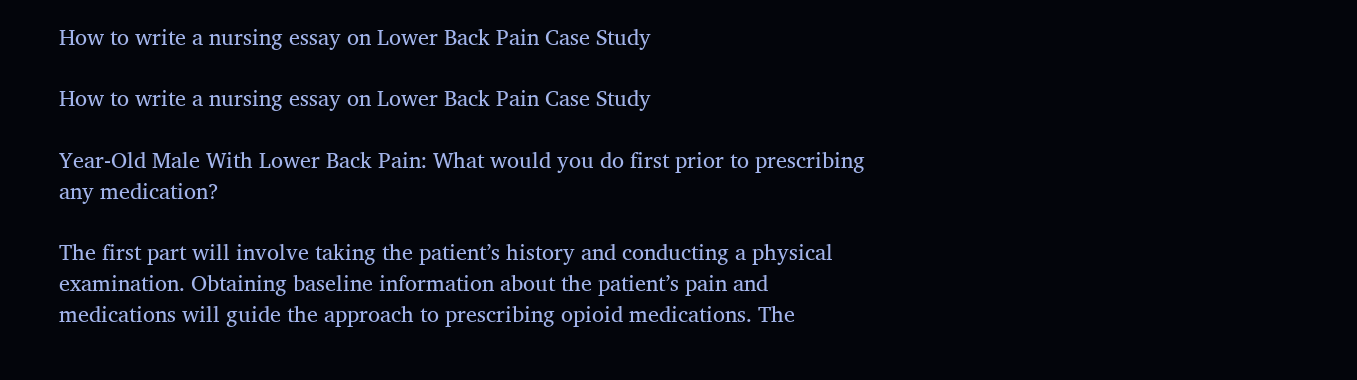How to write a nursing essay on Lower Back Pain Case Study

How to write a nursing essay on Lower Back Pain Case Study

Year-Old Male With Lower Back Pain: What would you do first prior to prescribing any medication?

The first part will involve taking the patient’s history and conducting a physical examination. Obtaining baseline information about the patient’s pain and medications will guide the approach to prescribing opioid medications. The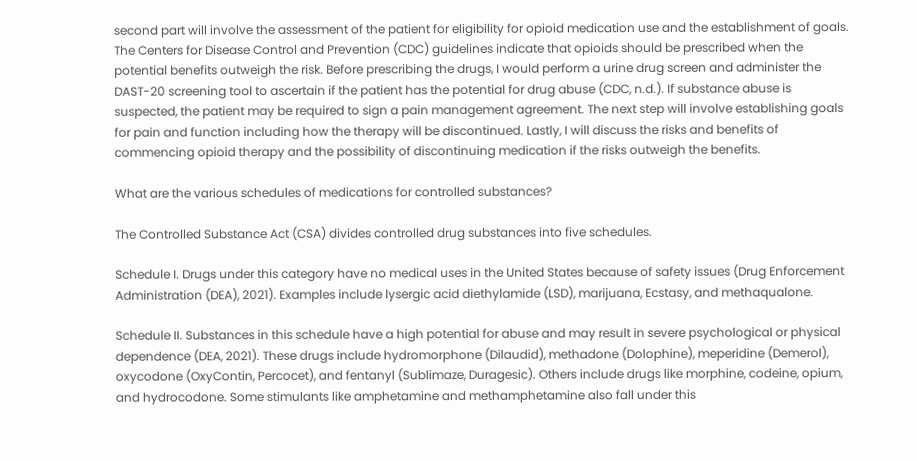second part will involve the assessment of the patient for eligibility for opioid medication use and the establishment of goals. The Centers for Disease Control and Prevention (CDC) guidelines indicate that opioids should be prescribed when the potential benefits outweigh the risk. Before prescribing the drugs, I would perform a urine drug screen and administer the DAST-20 screening tool to ascertain if the patient has the potential for drug abuse (CDC, n.d.). If substance abuse is suspected, the patient may be required to sign a pain management agreement. The next step will involve establishing goals for pain and function including how the therapy will be discontinued. Lastly, I will discuss the risks and benefits of commencing opioid therapy and the possibility of discontinuing medication if the risks outweigh the benefits.

What are the various schedules of medications for controlled substances?

The Controlled Substance Act (CSA) divides controlled drug substances into five schedules.

Schedule I. Drugs under this category have no medical uses in the United States because of safety issues (Drug Enforcement Administration (DEA), 2021). Examples include lysergic acid diethylamide (LSD), marijuana, Ecstasy, and methaqualone.

Schedule II. Substances in this schedule have a high potential for abuse and may result in severe psychological or physical dependence (DEA, 2021). These drugs include hydromorphone (Dilaudid), methadone (Dolophine), meperidine (Demerol), oxycodone (OxyContin, Percocet), and fentanyl (Sublimaze, Duragesic). Others include drugs like morphine, codeine, opium, and hydrocodone. Some stimulants like amphetamine and methamphetamine also fall under this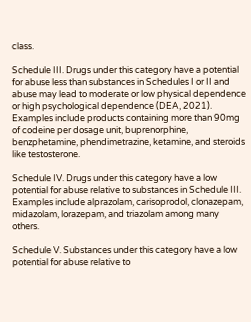class.

Schedule III. Drugs under this category have a potential for abuse less than substances in Schedules I or II and abuse may lead to moderate or low physical dependence or high psychological dependence (DEA, 2021). Examples include products containing more than 90mg of codeine per dosage unit, buprenorphine, benzphetamine, phendimetrazine, ketamine, and steroids like testosterone.

Schedule IV. Drugs under this category have a low potential for abuse relative to substances in Schedule III. Examples include alprazolam, carisoprodol, clonazepam, midazolam, lorazepam, and triazolam among many others.

Schedule V. Substances under this category have a low potential for abuse relative to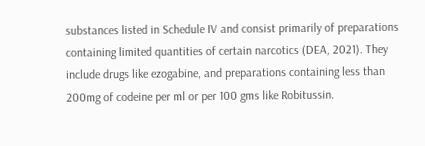substances listed in Schedule IV and consist primarily of preparations containing limited quantities of certain narcotics (DEA, 2021). They include drugs like ezogabine, and preparations containing less than 200mg of codeine per ml or per 100 gms like Robitussin.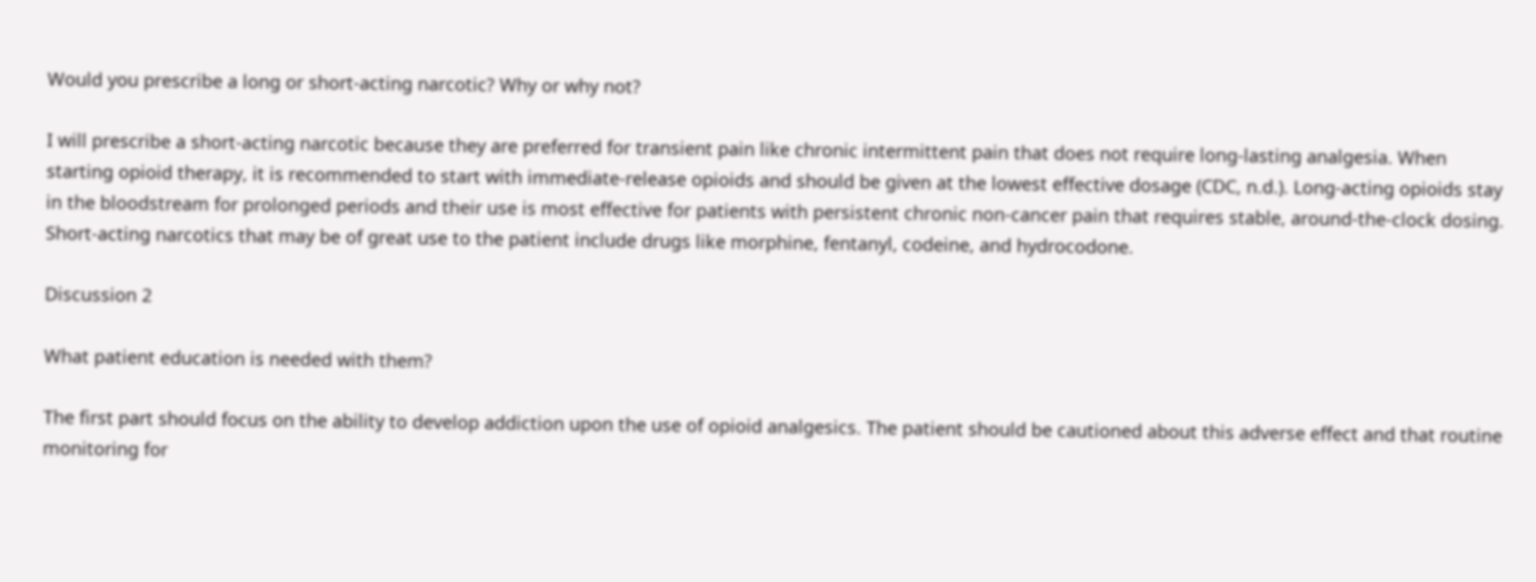Would you prescribe a long or short-acting narcotic? Why or why not?

I will prescribe a short-acting narcotic because they are preferred for transient pain like chronic intermittent pain that does not require long-lasting analgesia. When starting opioid therapy, it is recommended to start with immediate-release opioids and should be given at the lowest effective dosage (CDC, n.d.). Long-acting opioids stay in the bloodstream for prolonged periods and their use is most effective for patients with persistent chronic non-cancer pain that requires stable, around-the-clock dosing. Short-acting narcotics that may be of great use to the patient include drugs like morphine, fentanyl, codeine, and hydrocodone.

Discussion 2

What patient education is needed with them?

The first part should focus on the ability to develop addiction upon the use of opioid analgesics. The patient should be cautioned about this adverse effect and that routine monitoring for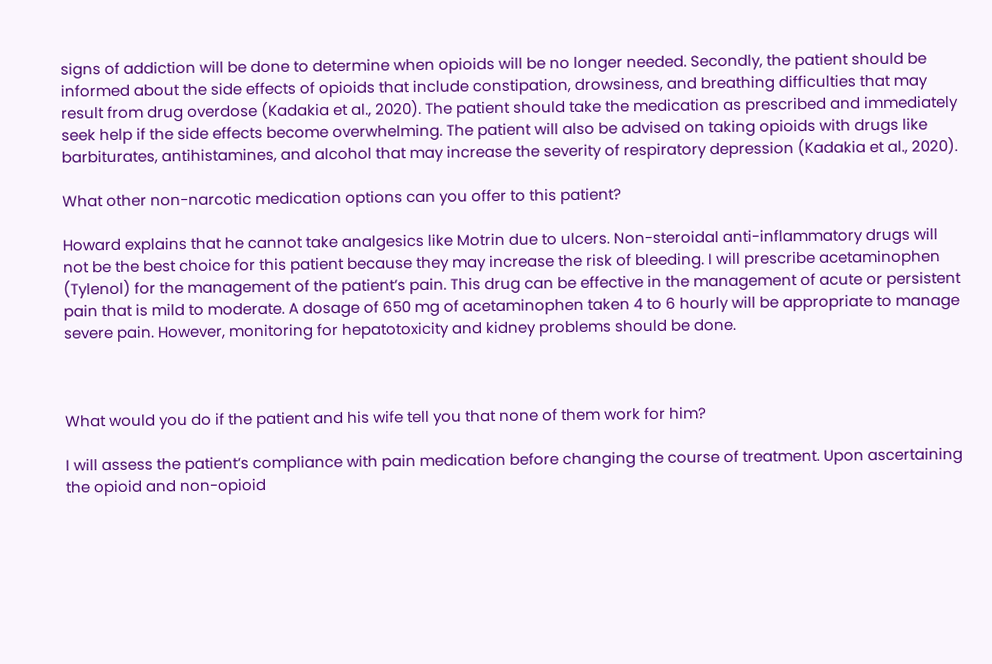signs of addiction will be done to determine when opioids will be no longer needed. Secondly, the patient should be informed about the side effects of opioids that include constipation, drowsiness, and breathing difficulties that may result from drug overdose (Kadakia et al., 2020). The patient should take the medication as prescribed and immediately seek help if the side effects become overwhelming. The patient will also be advised on taking opioids with drugs like barbiturates, antihistamines, and alcohol that may increase the severity of respiratory depression (Kadakia et al., 2020).

What other non-narcotic medication options can you offer to this patient?

Howard explains that he cannot take analgesics like Motrin due to ulcers. Non-steroidal anti-inflammatory drugs will not be the best choice for this patient because they may increase the risk of bleeding. I will prescribe acetaminophen (Tylenol) for the management of the patient’s pain. This drug can be effective in the management of acute or persistent pain that is mild to moderate. A dosage of 650 mg of acetaminophen taken 4 to 6 hourly will be appropriate to manage severe pain. However, monitoring for hepatotoxicity and kidney problems should be done.



What would you do if the patient and his wife tell you that none of them work for him?

I will assess the patient’s compliance with pain medication before changing the course of treatment. Upon ascertaining the opioid and non-opioid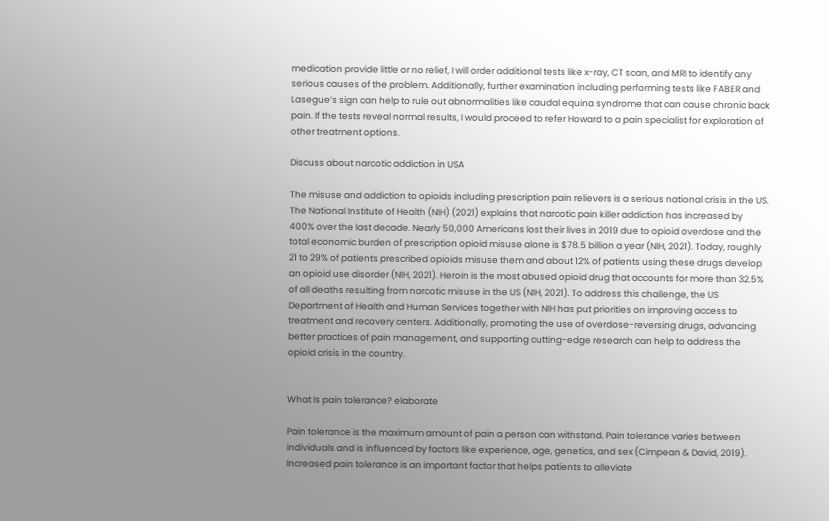medication provide little or no relief, I will order additional tests like x-ray, CT scan, and MRI to identify any serious causes of the problem. Additionally, further examination including performing tests like FABER and Lasegue’s sign can help to rule out abnormalities like caudal equina syndrome that can cause chronic back pain. If the tests reveal normal results, I would proceed to refer Howard to a pain specialist for exploration of other treatment options.

Discuss about narcotic addiction in USA

The misuse and addiction to opioids including prescription pain relievers is a serious national crisis in the US. The National Institute of Health (NIH) (2021) explains that narcotic pain killer addiction has increased by 400% over the last decade. Nearly 50,000 Americans lost their lives in 2019 due to opioid overdose and the total economic burden of prescription opioid misuse alone is $78.5 billion a year (NIH, 2021). Today, roughly 21 to 29% of patients prescribed opioids misuse them and about 12% of patients using these drugs develop an opioid use disorder (NIH, 2021). Heroin is the most abused opioid drug that accounts for more than 32.5% of all deaths resulting from narcotic misuse in the US (NIH, 2021). To address this challenge, the US Department of Health and Human Services together with NIH has put priorities on improving access to treatment and recovery centers. Additionally, promoting the use of overdose-reversing drugs, advancing better practices of pain management, and supporting cutting-edge research can help to address the opioid crisis in the country.


What Is pain tolerance? elaborate

Pain tolerance is the maximum amount of pain a person can withstand. Pain tolerance varies between individuals and is influenced by factors like experience, age, genetics, and sex (Cimpean & David, 2019). Increased pain tolerance is an important factor that helps patients to alleviate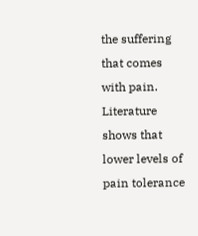the suffering that comes with pain. Literature shows that lower levels of pain tolerance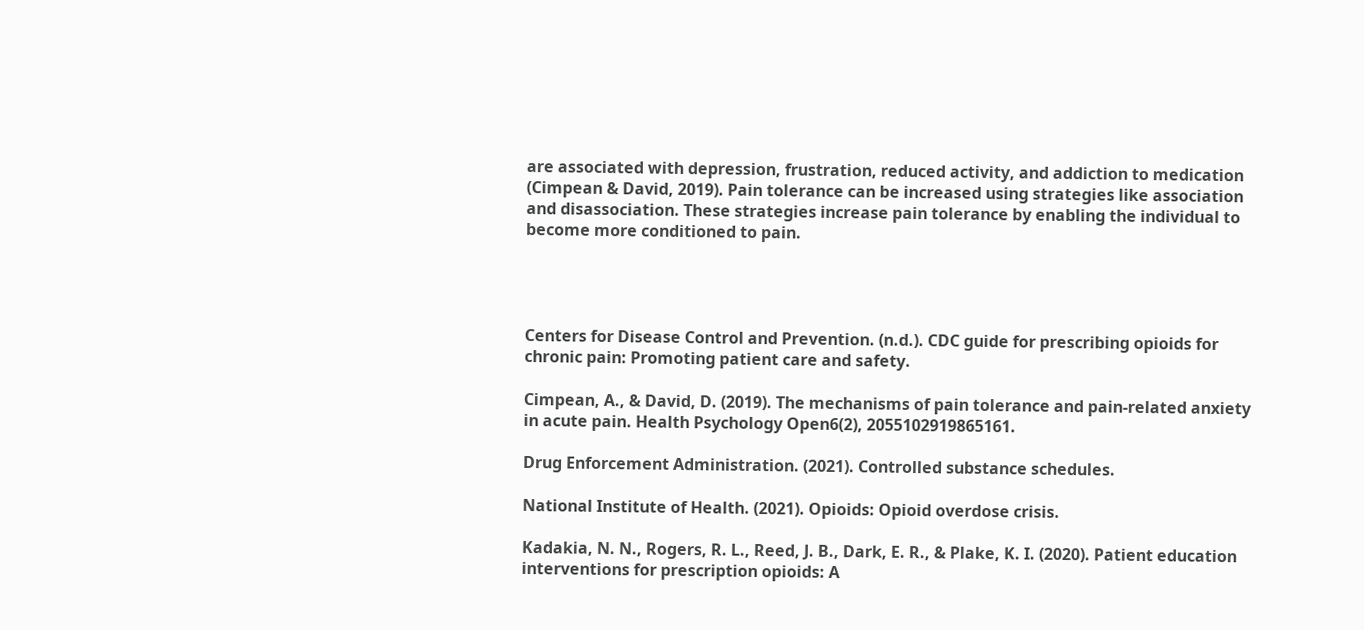are associated with depression, frustration, reduced activity, and addiction to medication (Cimpean & David, 2019). Pain tolerance can be increased using strategies like association and disassociation. These strategies increase pain tolerance by enabling the individual to become more conditioned to pain.




Centers for Disease Control and Prevention. (n.d.). CDC guide for prescribing opioids for chronic pain: Promoting patient care and safety.

Cimpean, A., & David, D. (2019). The mechanisms of pain tolerance and pain-related anxiety in acute pain. Health Psychology Open6(2), 2055102919865161.

Drug Enforcement Administration. (2021). Controlled substance schedules.

National Institute of Health. (2021). Opioids: Opioid overdose crisis.

Kadakia, N. N., Rogers, R. L., Reed, J. B., Dark, E. R., & Plake, K. I. (2020). Patient education interventions for prescription opioids: A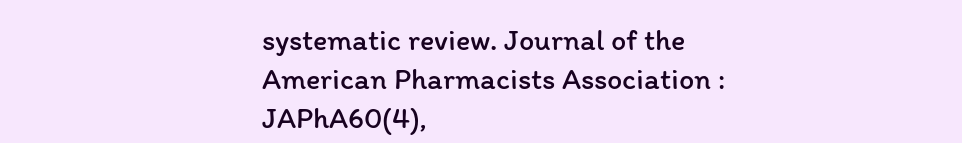systematic review. Journal of the American Pharmacists Association : JAPhA60(4),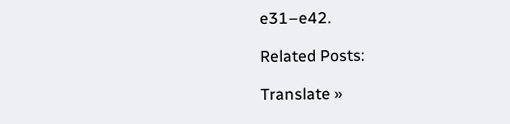e31–e42.

Related Posts:

Translate »